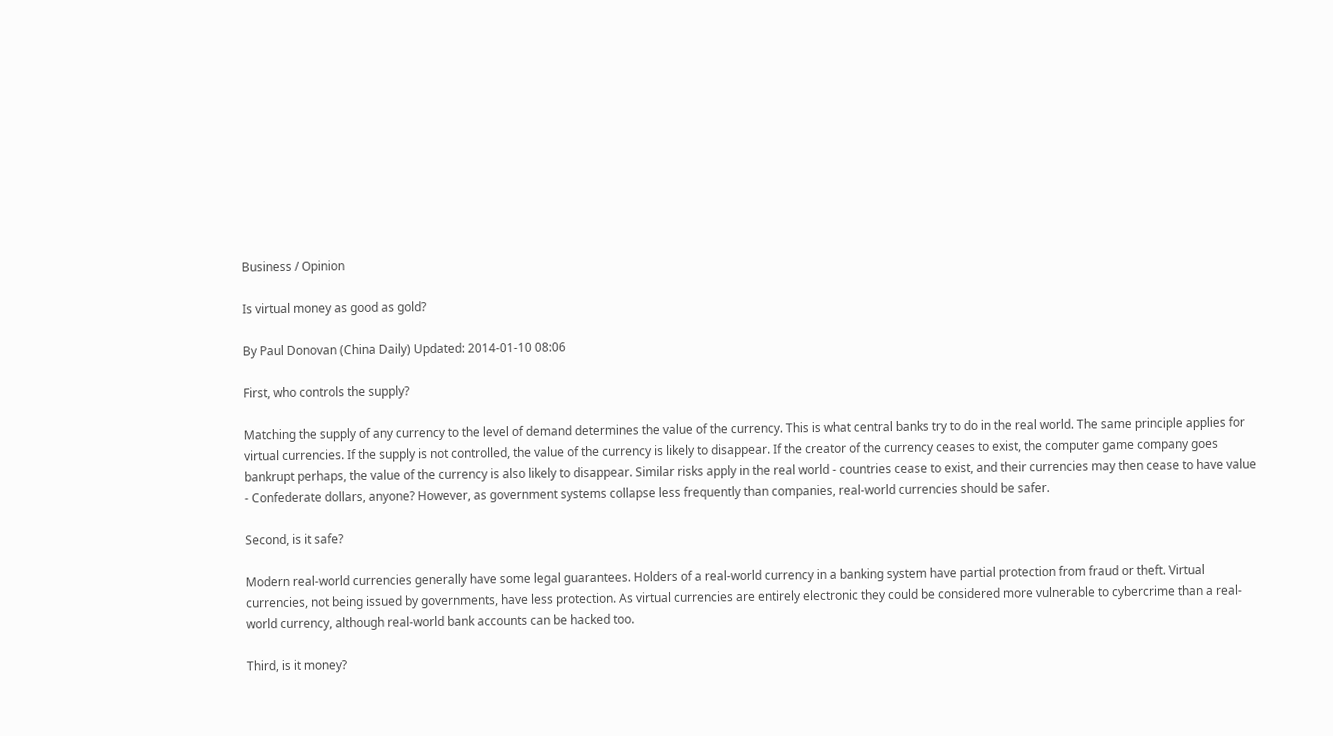Business / Opinion

Is virtual money as good as gold?

By Paul Donovan (China Daily) Updated: 2014-01-10 08:06

First, who controls the supply?

Matching the supply of any currency to the level of demand determines the value of the currency. This is what central banks try to do in the real world. The same principle applies for virtual currencies. If the supply is not controlled, the value of the currency is likely to disappear. If the creator of the currency ceases to exist, the computer game company goes bankrupt perhaps, the value of the currency is also likely to disappear. Similar risks apply in the real world - countries cease to exist, and their currencies may then cease to have value - Confederate dollars, anyone? However, as government systems collapse less frequently than companies, real-world currencies should be safer.

Second, is it safe?

Modern real-world currencies generally have some legal guarantees. Holders of a real-world currency in a banking system have partial protection from fraud or theft. Virtual currencies, not being issued by governments, have less protection. As virtual currencies are entirely electronic they could be considered more vulnerable to cybercrime than a real-world currency, although real-world bank accounts can be hacked too.

Third, is it money?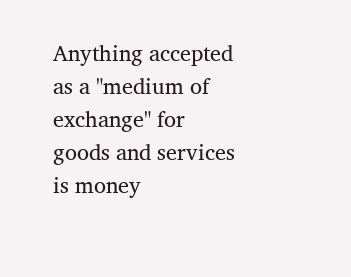Anything accepted as a "medium of exchange" for goods and services is money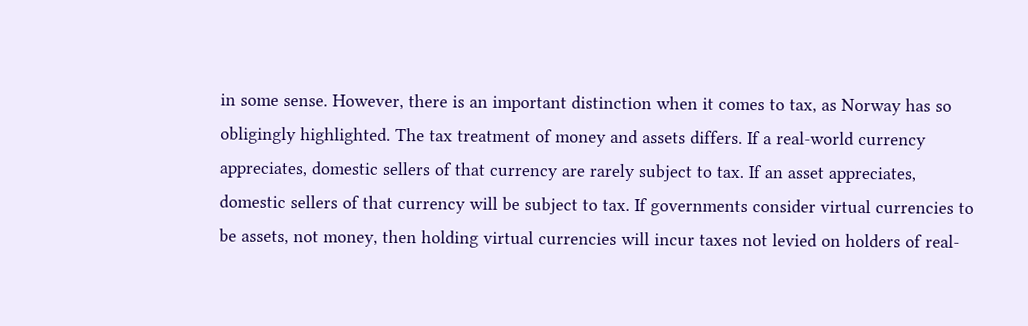in some sense. However, there is an important distinction when it comes to tax, as Norway has so obligingly highlighted. The tax treatment of money and assets differs. If a real-world currency appreciates, domestic sellers of that currency are rarely subject to tax. If an asset appreciates, domestic sellers of that currency will be subject to tax. If governments consider virtual currencies to be assets, not money, then holding virtual currencies will incur taxes not levied on holders of real-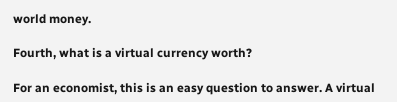world money.

Fourth, what is a virtual currency worth?

For an economist, this is an easy question to answer. A virtual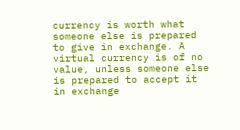currency is worth what someone else is prepared to give in exchange. A virtual currency is of no value, unless someone else is prepared to accept it in exchange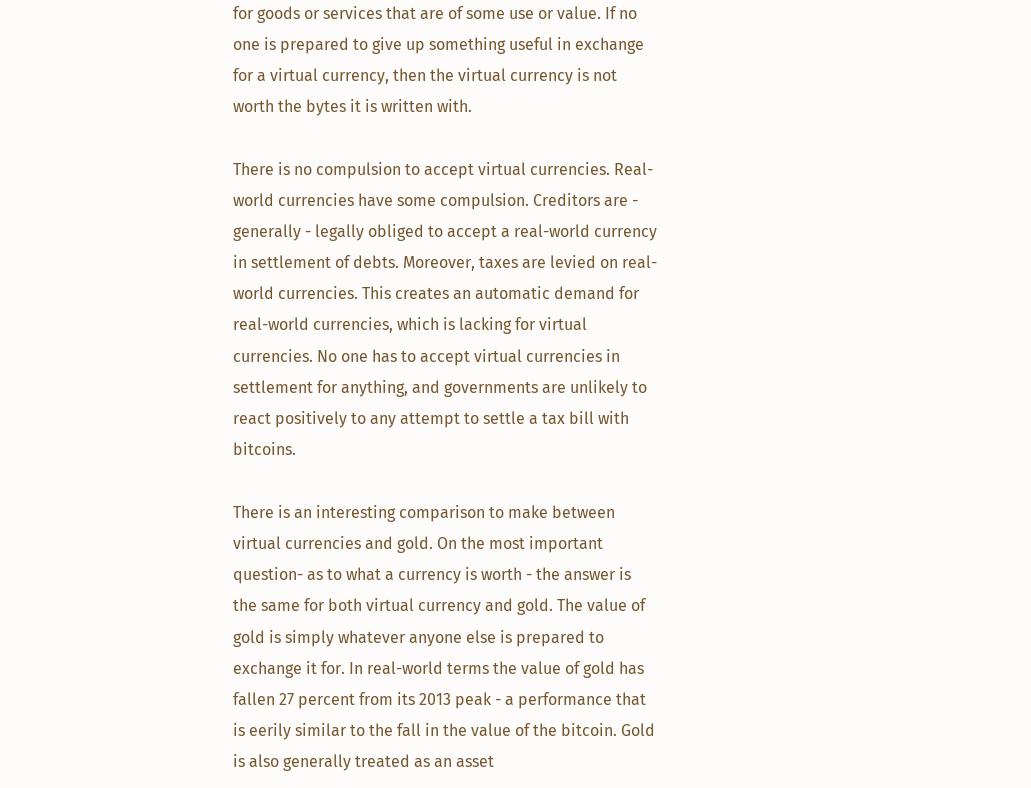for goods or services that are of some use or value. If no one is prepared to give up something useful in exchange for a virtual currency, then the virtual currency is not worth the bytes it is written with.

There is no compulsion to accept virtual currencies. Real-world currencies have some compulsion. Creditors are - generally - legally obliged to accept a real-world currency in settlement of debts. Moreover, taxes are levied on real-world currencies. This creates an automatic demand for real-world currencies, which is lacking for virtual currencies. No one has to accept virtual currencies in settlement for anything, and governments are unlikely to react positively to any attempt to settle a tax bill with bitcoins.

There is an interesting comparison to make between virtual currencies and gold. On the most important question- as to what a currency is worth - the answer is the same for both virtual currency and gold. The value of gold is simply whatever anyone else is prepared to exchange it for. In real-world terms the value of gold has fallen 27 percent from its 2013 peak - a performance that is eerily similar to the fall in the value of the bitcoin. Gold is also generally treated as an asset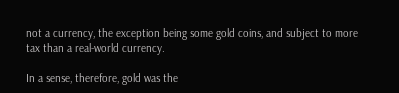not a currency, the exception being some gold coins, and subject to more tax than a real-world currency.

In a sense, therefore, gold was the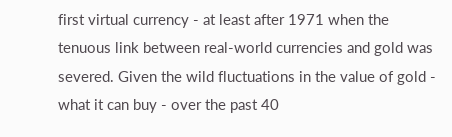first virtual currency - at least after 1971 when the tenuous link between real-world currencies and gold was severed. Given the wild fluctuations in the value of gold - what it can buy - over the past 40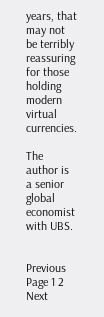years, that may not be terribly reassuring for those holding modern virtual currencies.

The author is a senior global economist with UBS.


Previous Page 1 2 Next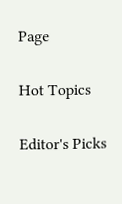Page

Hot Topics

Editor's Picks